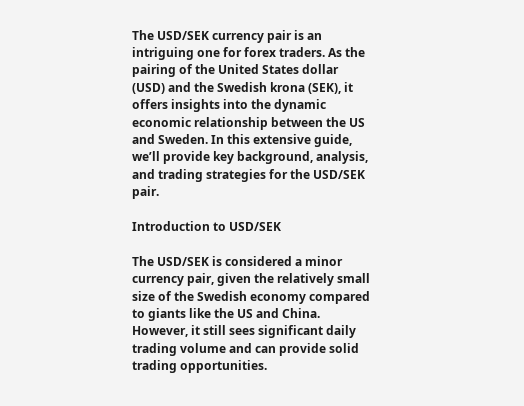The USD/SEK currency pair is an intriguing one for forex traders. As the pairing of the United States dollar (USD) and the Swedish krona (SEK), it offers insights into the dynamic economic relationship between the US and Sweden. In this extensive guide, we’ll provide key background, analysis, and trading strategies for the USD/SEK pair.

Introduction to USD/SEK

The USD/SEK is considered a minor currency pair, given the relatively small size of the Swedish economy compared to giants like the US and China. However, it still sees significant daily trading volume and can provide solid trading opportunities.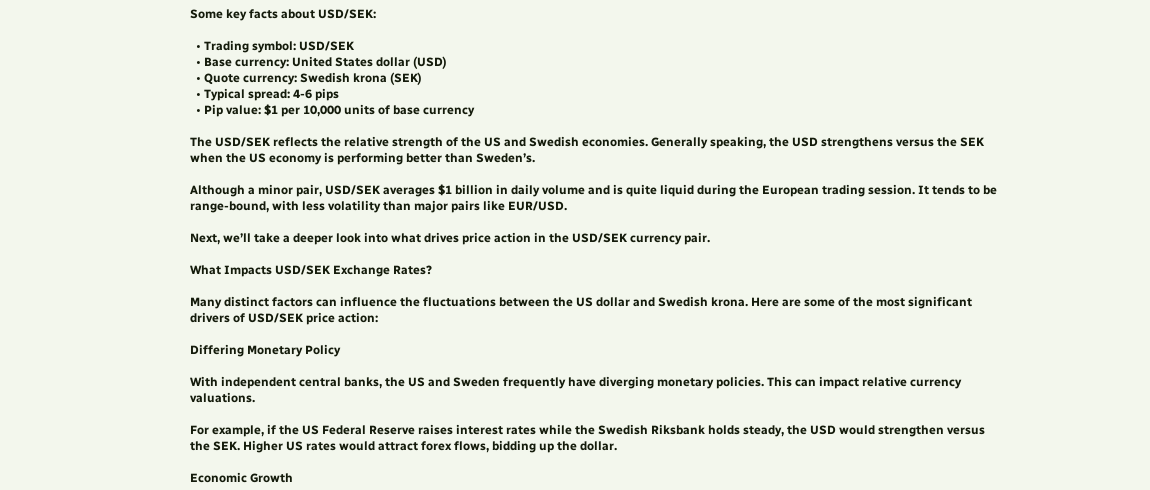Some key facts about USD/SEK:

  • Trading symbol: USD/SEK
  • Base currency: United States dollar (USD)
  • Quote currency: Swedish krona (SEK)
  • Typical spread: 4-6 pips
  • Pip value: $1 per 10,000 units of base currency

The USD/SEK reflects the relative strength of the US and Swedish economies. Generally speaking, the USD strengthens versus the SEK when the US economy is performing better than Sweden’s.

Although a minor pair, USD/SEK averages $1 billion in daily volume and is quite liquid during the European trading session. It tends to be range-bound, with less volatility than major pairs like EUR/USD.

Next, we’ll take a deeper look into what drives price action in the USD/SEK currency pair.

What Impacts USD/SEK Exchange Rates?

Many distinct factors can influence the fluctuations between the US dollar and Swedish krona. Here are some of the most significant drivers of USD/SEK price action:

Differing Monetary Policy

With independent central banks, the US and Sweden frequently have diverging monetary policies. This can impact relative currency valuations.

For example, if the US Federal Reserve raises interest rates while the Swedish Riksbank holds steady, the USD would strengthen versus the SEK. Higher US rates would attract forex flows, bidding up the dollar.

Economic Growth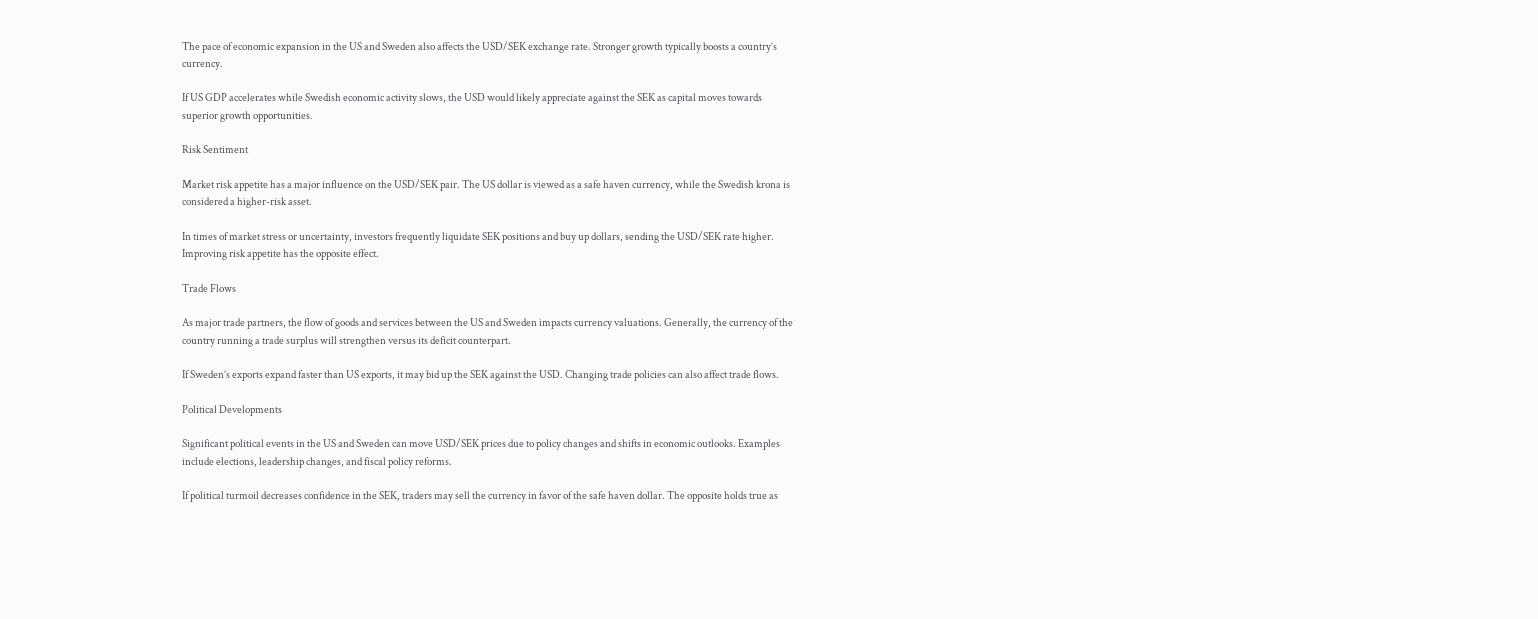The pace of economic expansion in the US and Sweden also affects the USD/SEK exchange rate. Stronger growth typically boosts a country’s currency.

If US GDP accelerates while Swedish economic activity slows, the USD would likely appreciate against the SEK as capital moves towards superior growth opportunities.

Risk Sentiment

Market risk appetite has a major influence on the USD/SEK pair. The US dollar is viewed as a safe haven currency, while the Swedish krona is considered a higher-risk asset.

In times of market stress or uncertainty, investors frequently liquidate SEK positions and buy up dollars, sending the USD/SEK rate higher. Improving risk appetite has the opposite effect.

Trade Flows

As major trade partners, the flow of goods and services between the US and Sweden impacts currency valuations. Generally, the currency of the country running a trade surplus will strengthen versus its deficit counterpart.

If Sweden’s exports expand faster than US exports, it may bid up the SEK against the USD. Changing trade policies can also affect trade flows.

Political Developments

Significant political events in the US and Sweden can move USD/SEK prices due to policy changes and shifts in economic outlooks. Examples include elections, leadership changes, and fiscal policy reforms.

If political turmoil decreases confidence in the SEK, traders may sell the currency in favor of the safe haven dollar. The opposite holds true as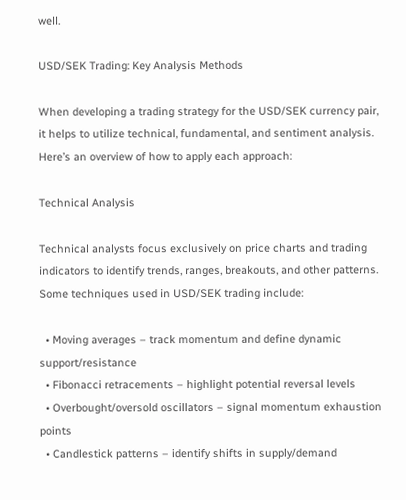well.

USD/SEK Trading: Key Analysis Methods

When developing a trading strategy for the USD/SEK currency pair, it helps to utilize technical, fundamental, and sentiment analysis. Here’s an overview of how to apply each approach:

Technical Analysis

Technical analysts focus exclusively on price charts and trading indicators to identify trends, ranges, breakouts, and other patterns. Some techniques used in USD/SEK trading include:

  • Moving averages – track momentum and define dynamic support/resistance
  • Fibonacci retracements – highlight potential reversal levels
  • Overbought/oversold oscillators – signal momentum exhaustion points
  • Candlestick patterns – identify shifts in supply/demand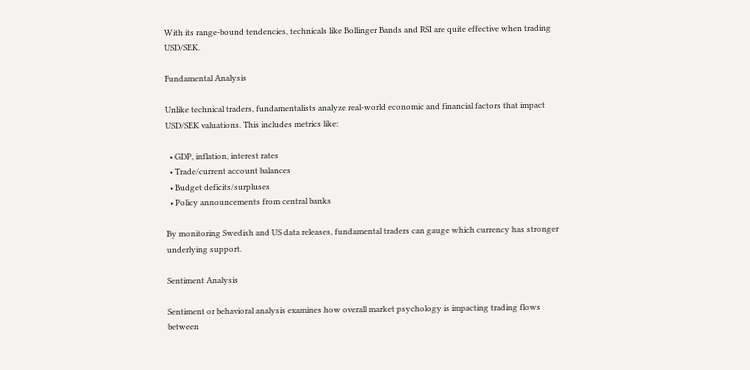With its range-bound tendencies, technicals like Bollinger Bands and RSI are quite effective when trading USD/SEK.

Fundamental Analysis

Unlike technical traders, fundamentalists analyze real-world economic and financial factors that impact USD/SEK valuations. This includes metrics like:

  • GDP, inflation, interest rates
  • Trade/current account balances
  • Budget deficits/surpluses
  • Policy announcements from central banks

By monitoring Swedish and US data releases, fundamental traders can gauge which currency has stronger underlying support.

Sentiment Analysis

Sentiment or behavioral analysis examines how overall market psychology is impacting trading flows between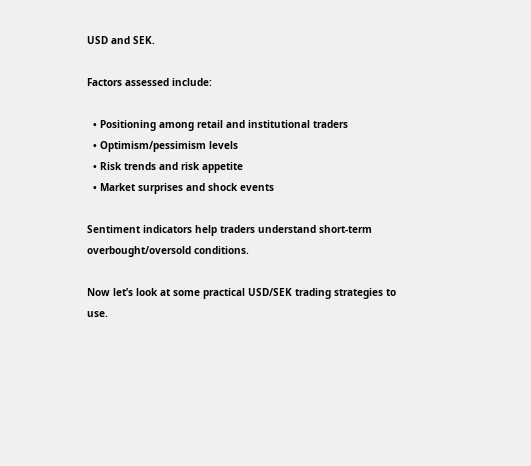USD and SEK.

Factors assessed include:

  • Positioning among retail and institutional traders
  • Optimism/pessimism levels
  • Risk trends and risk appetite
  • Market surprises and shock events

Sentiment indicators help traders understand short-term overbought/oversold conditions.

Now let’s look at some practical USD/SEK trading strategies to use.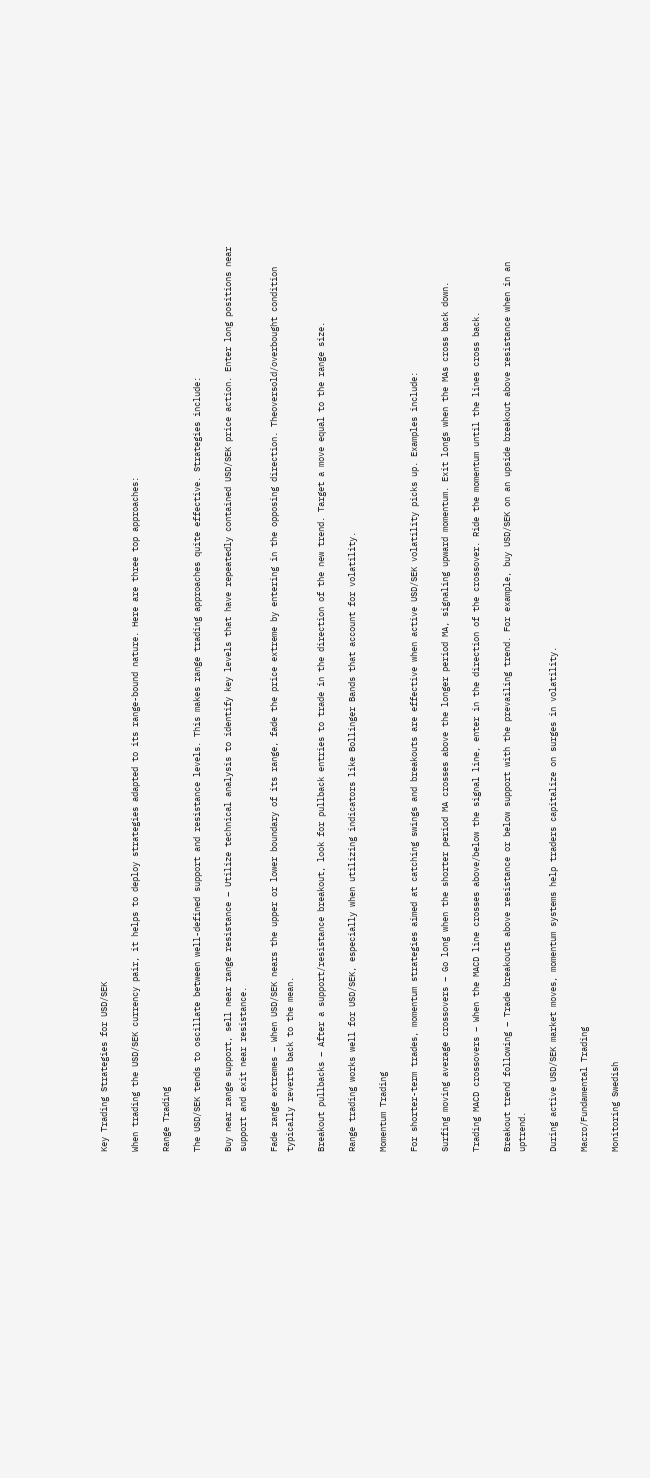Key Trading Strategies for USD/SEK

When trading the USD/SEK currency pair, it helps to deploy strategies adapted to its range-bound nature. Here are three top approaches:

Range Trading

The USD/SEK tends to oscillate between well-defined support and resistance levels. This makes range trading approaches quite effective. Strategies include:

Buy near range support, sell near range resistance – Utilize technical analysis to identify key levels that have repeatedly contained USD/SEK price action. Enter long positions near support and exit near resistance.

Fade range extremes – When USD/SEK nears the upper or lower boundary of its range, fade the price extreme by entering in the opposing direction. Theoversold/overbought condition typically reverts back to the mean.

Breakout pullbacks – After a support/resistance breakout, look for pullback entries to trade in the direction of the new trend. Target a move equal to the range size.

Range trading works well for USD/SEK, especially when utilizing indicators like Bollinger Bands that account for volatility.

Momentum Trading

For shorter-term trades, momentum strategies aimed at catching swings and breakouts are effective when active USD/SEK volatility picks up. Examples include:

Surfing moving average crossovers – Go long when the shorter period MA crosses above the longer period MA, signaling upward momentum. Exit longs when the MAs cross back down.

Trading MACD crossovers – When the MACD line crosses above/below the signal line, enter in the direction of the crossover. Ride the momentum until the lines cross back.

Breakout trend following – Trade breakouts above resistance or below support with the prevailing trend. For example, buy USD/SEK on an upside breakout above resistance when in an uptrend.

During active USD/SEK market moves, momentum systems help traders capitalize on surges in volatility.

Macro/Fundamental Trading

Monitoring Swedish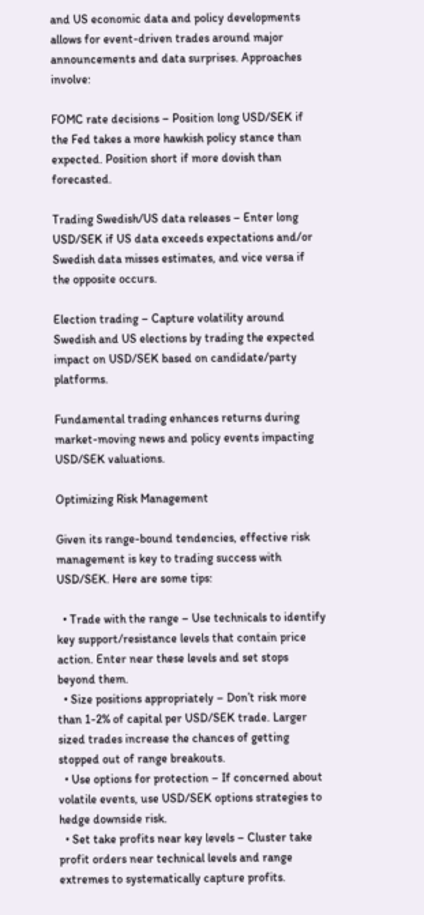and US economic data and policy developments allows for event-driven trades around major announcements and data surprises. Approaches involve:

FOMC rate decisions – Position long USD/SEK if the Fed takes a more hawkish policy stance than expected. Position short if more dovish than forecasted.

Trading Swedish/US data releases – Enter long USD/SEK if US data exceeds expectations and/or Swedish data misses estimates, and vice versa if the opposite occurs.

Election trading – Capture volatility around Swedish and US elections by trading the expected impact on USD/SEK based on candidate/party platforms.

Fundamental trading enhances returns during market-moving news and policy events impacting USD/SEK valuations.

Optimizing Risk Management

Given its range-bound tendencies, effective risk management is key to trading success with USD/SEK. Here are some tips:

  • Trade with the range – Use technicals to identify key support/resistance levels that contain price action. Enter near these levels and set stops beyond them.
  • Size positions appropriately – Don’t risk more than 1-2% of capital per USD/SEK trade. Larger sized trades increase the chances of getting stopped out of range breakouts.
  • Use options for protection – If concerned about volatile events, use USD/SEK options strategies to hedge downside risk.
  • Set take profits near key levels – Cluster take profit orders near technical levels and range extremes to systematically capture profits.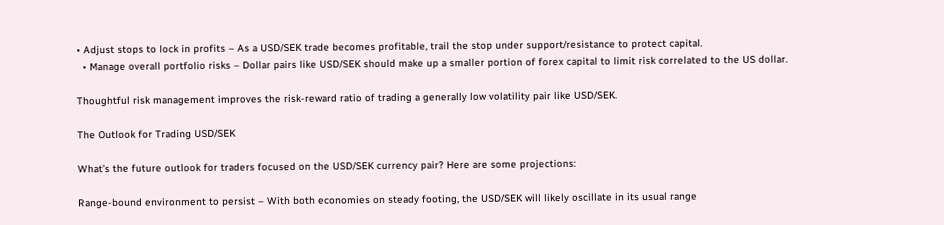• Adjust stops to lock in profits – As a USD/SEK trade becomes profitable, trail the stop under support/resistance to protect capital.
  • Manage overall portfolio risks – Dollar pairs like USD/SEK should make up a smaller portion of forex capital to limit risk correlated to the US dollar.

Thoughtful risk management improves the risk-reward ratio of trading a generally low volatility pair like USD/SEK.

The Outlook for Trading USD/SEK

What’s the future outlook for traders focused on the USD/SEK currency pair? Here are some projections:

Range-bound environment to persist – With both economies on steady footing, the USD/SEK will likely oscillate in its usual range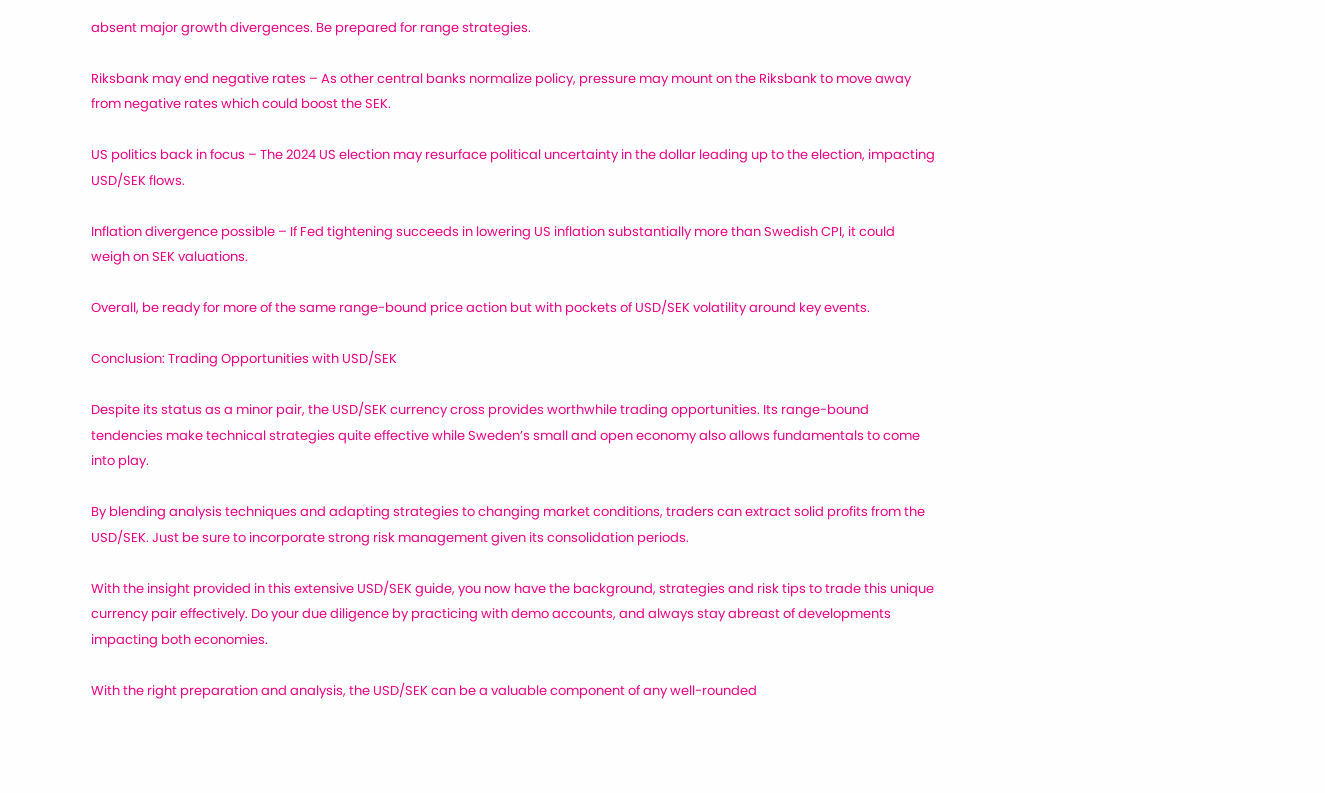absent major growth divergences. Be prepared for range strategies.

Riksbank may end negative rates – As other central banks normalize policy, pressure may mount on the Riksbank to move away from negative rates which could boost the SEK.

US politics back in focus – The 2024 US election may resurface political uncertainty in the dollar leading up to the election, impacting USD/SEK flows.

Inflation divergence possible – If Fed tightening succeeds in lowering US inflation substantially more than Swedish CPI, it could weigh on SEK valuations.

Overall, be ready for more of the same range-bound price action but with pockets of USD/SEK volatility around key events.

Conclusion: Trading Opportunities with USD/SEK

Despite its status as a minor pair, the USD/SEK currency cross provides worthwhile trading opportunities. Its range-bound tendencies make technical strategies quite effective while Sweden’s small and open economy also allows fundamentals to come into play.

By blending analysis techniques and adapting strategies to changing market conditions, traders can extract solid profits from the USD/SEK. Just be sure to incorporate strong risk management given its consolidation periods.

With the insight provided in this extensive USD/SEK guide, you now have the background, strategies and risk tips to trade this unique currency pair effectively. Do your due diligence by practicing with demo accounts, and always stay abreast of developments impacting both economies.

With the right preparation and analysis, the USD/SEK can be a valuable component of any well-rounded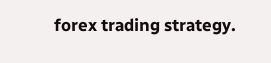forex trading strategy.